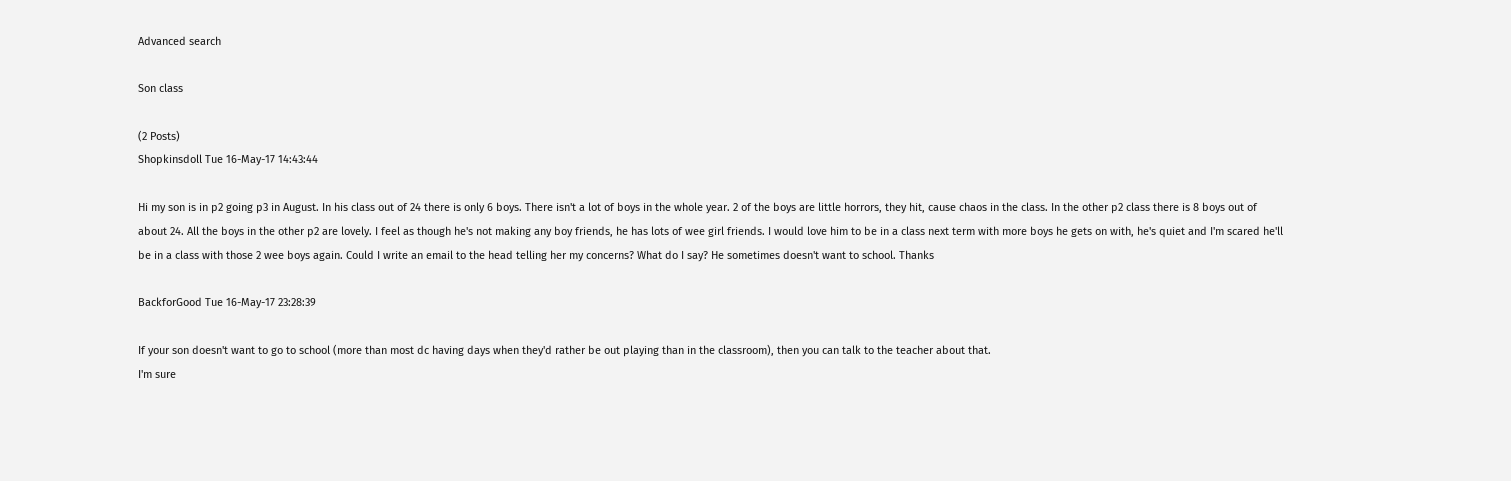Advanced search

Son class

(2 Posts)
Shopkinsdoll Tue 16-May-17 14:43:44

Hi my son is in p2 going p3 in August. In his class out of 24 there is only 6 boys. There isn't a lot of boys in the whole year. 2 of the boys are little horrors, they hit, cause chaos in the class. In the other p2 class there is 8 boys out of about 24. All the boys in the other p2 are lovely. I feel as though he's not making any boy friends, he has lots of wee girl friends. I would love him to be in a class next term with more boys he gets on with, he's quiet and I'm scared he'll be in a class with those 2 wee boys again. Could I write an email to the head telling her my concerns? What do I say? He sometimes doesn't want to school. Thanks

BackforGood Tue 16-May-17 23:28:39

If your son doesn't want to go to school (more than most dc having days when they'd rather be out playing than in the classroom), then you can talk to the teacher about that.
I'm sure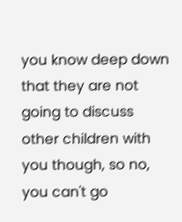you know deep down that they are not going to discuss other children with you though, so no, you can't go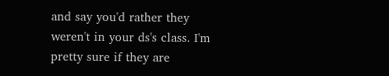and say you'd rather they weren't in your ds's class. I'm pretty sure if they are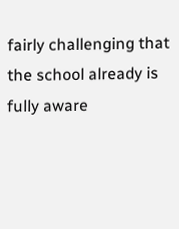fairly challenging that the school already is fully aware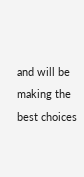and will be making the best choices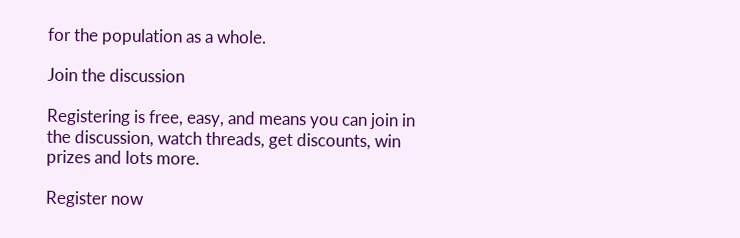for the population as a whole.

Join the discussion

Registering is free, easy, and means you can join in the discussion, watch threads, get discounts, win prizes and lots more.

Register now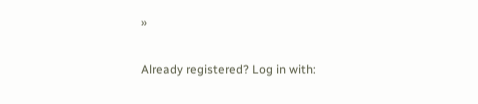»

Already registered? Log in with: